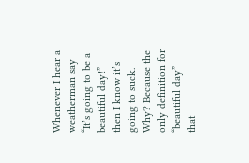Whenever I hear a weatherman say “It’s going to be a beautiful day!” then I know it’s going to suck. Why? Because the only definition for “beautiful day” that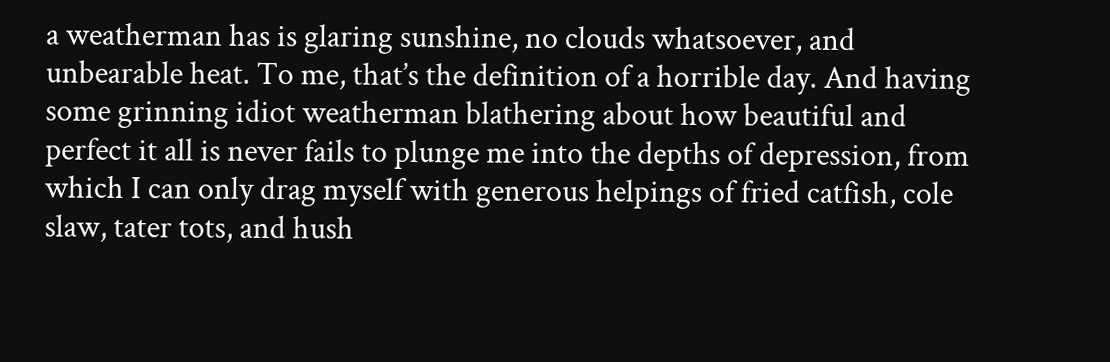a weatherman has is glaring sunshine, no clouds whatsoever, and unbearable heat. To me, that’s the definition of a horrible day. And having some grinning idiot weatherman blathering about how beautiful and perfect it all is never fails to plunge me into the depths of depression, from which I can only drag myself with generous helpings of fried catfish, cole slaw, tater tots, and hush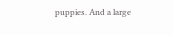puppies. And a large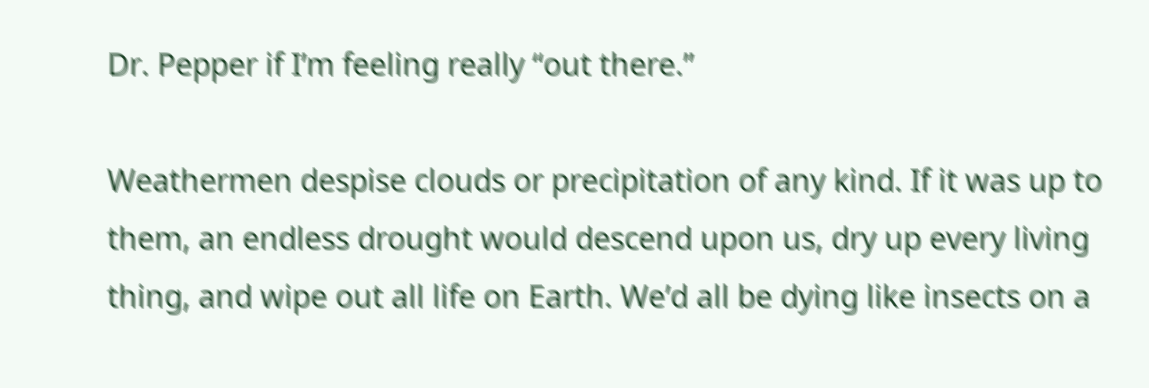Dr. Pepper if I’m feeling really “out there.”

Weathermen despise clouds or precipitation of any kind. If it was up to them, an endless drought would descend upon us, dry up every living thing, and wipe out all life on Earth. We’d all be dying like insects on a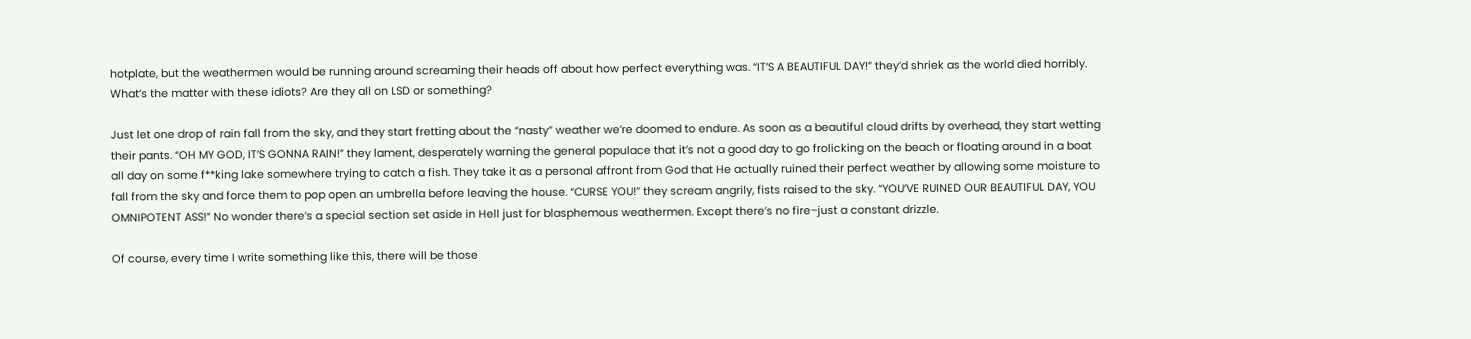hotplate, but the weathermen would be running around screaming their heads off about how perfect everything was. “IT’S A BEAUTIFUL DAY!” they’d shriek as the world died horribly. What’s the matter with these idiots? Are they all on LSD or something?

Just let one drop of rain fall from the sky, and they start fretting about the “nasty” weather we’re doomed to endure. As soon as a beautiful cloud drifts by overhead, they start wetting their pants. “OH MY GOD, IT’S GONNA RAIN!” they lament, desperately warning the general populace that it’s not a good day to go frolicking on the beach or floating around in a boat all day on some f**king lake somewhere trying to catch a fish. They take it as a personal affront from God that He actually ruined their perfect weather by allowing some moisture to fall from the sky and force them to pop open an umbrella before leaving the house. “CURSE YOU!” they scream angrily, fists raised to the sky. “YOU’VE RUINED OUR BEAUTIFUL DAY, YOU OMNIPOTENT ASS!” No wonder there’s a special section set aside in Hell just for blasphemous weathermen. Except there’s no fire–just a constant drizzle.

Of course, every time I write something like this, there will be those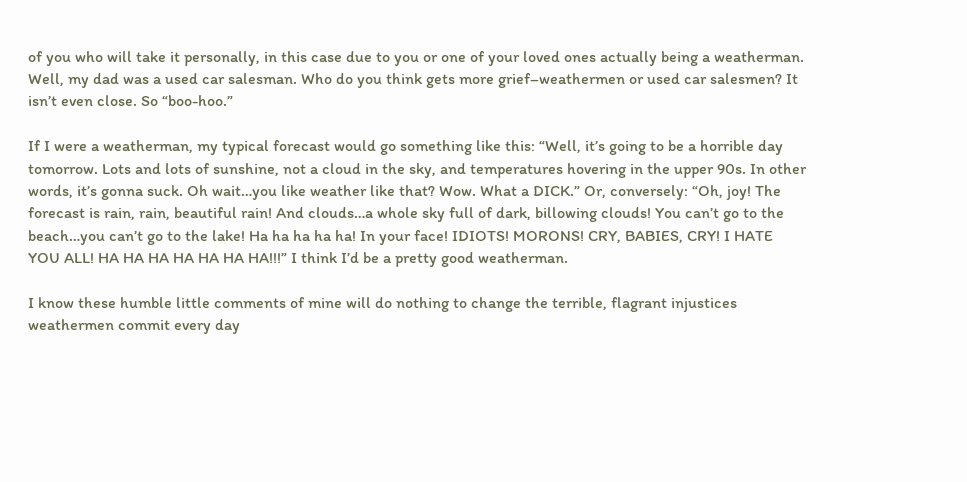of you who will take it personally, in this case due to you or one of your loved ones actually being a weatherman. Well, my dad was a used car salesman. Who do you think gets more grief–weathermen or used car salesmen? It isn’t even close. So “boo-hoo.”

If I were a weatherman, my typical forecast would go something like this: “Well, it’s going to be a horrible day tomorrow. Lots and lots of sunshine, not a cloud in the sky, and temperatures hovering in the upper 90s. In other words, it’s gonna suck. Oh wait…you like weather like that? Wow. What a DICK.” Or, conversely: “Oh, joy! The forecast is rain, rain, beautiful rain! And clouds…a whole sky full of dark, billowing clouds! You can’t go to the beach…you can’t go to the lake! Ha ha ha ha ha! In your face! IDIOTS! MORONS! CRY, BABIES, CRY! I HATE YOU ALL! HA HA HA HA HA HA HA!!!” I think I’d be a pretty good weatherman.

I know these humble little comments of mine will do nothing to change the terrible, flagrant injustices weathermen commit every day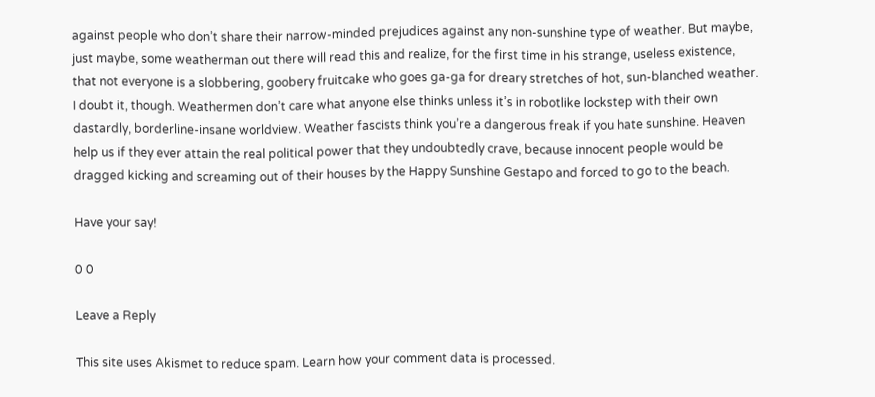against people who don’t share their narrow-minded prejudices against any non-sunshine type of weather. But maybe, just maybe, some weatherman out there will read this and realize, for the first time in his strange, useless existence, that not everyone is a slobbering, goobery fruitcake who goes ga-ga for dreary stretches of hot, sun-blanched weather. I doubt it, though. Weathermen don’t care what anyone else thinks unless it’s in robotlike lockstep with their own dastardly, borderline-insane worldview. Weather fascists think you’re a dangerous freak if you hate sunshine. Heaven help us if they ever attain the real political power that they undoubtedly crave, because innocent people would be dragged kicking and screaming out of their houses by the Happy Sunshine Gestapo and forced to go to the beach.

Have your say!

0 0

Leave a Reply

This site uses Akismet to reduce spam. Learn how your comment data is processed.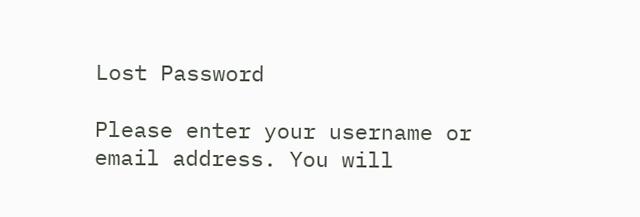Lost Password

Please enter your username or email address. You will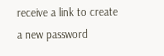receive a link to create a new password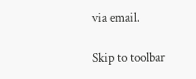via email.

Skip to toolbar